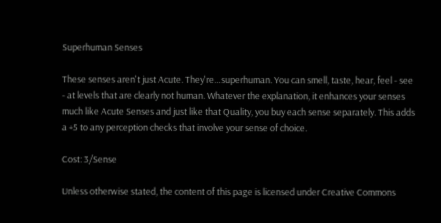Superhuman Senses

These senses aren't just Acute. They're…superhuman. You can smell, taste, hear, feel - see - at levels that are clearly not human. Whatever the explanation, it enhances your senses much like Acute Senses and just like that Quality, you buy each sense separately. This adds a +5 to any perception checks that involve your sense of choice.

Cost: 3/Sense

Unless otherwise stated, the content of this page is licensed under Creative Commons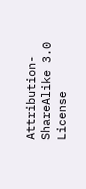Attribution-ShareAlike 3.0 License